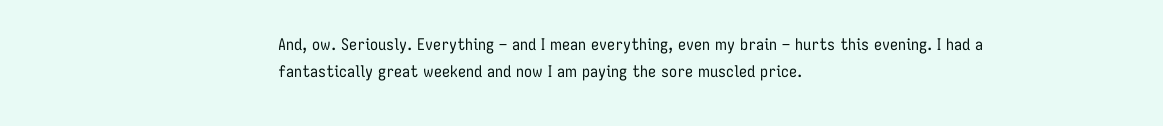And, ow. Seriously. Everything – and I mean everything, even my brain – hurts this evening. I had a fantastically great weekend and now I am paying the sore muscled price.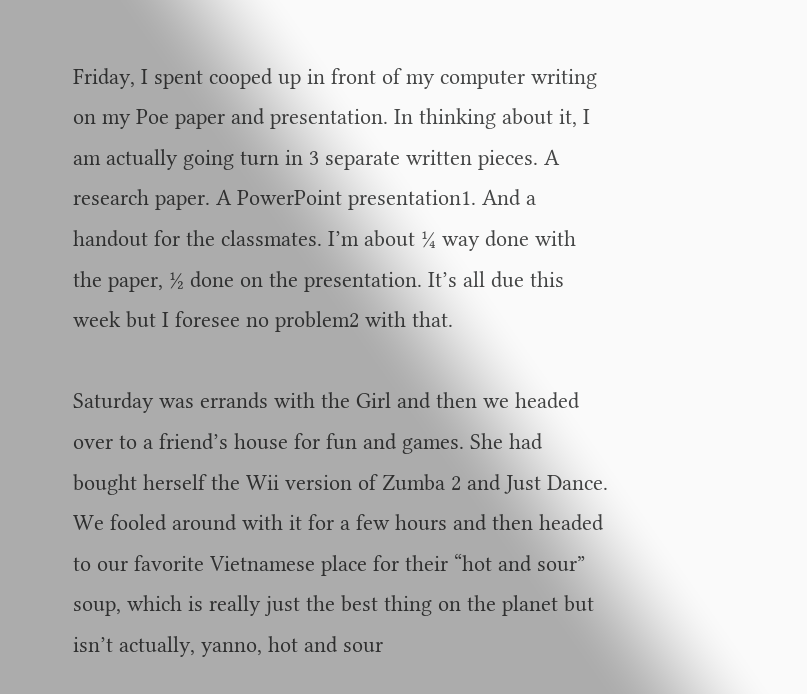Friday, I spent cooped up in front of my computer writing on my Poe paper and presentation. In thinking about it, I am actually going turn in 3 separate written pieces. A research paper. A PowerPoint presentation1. And a handout for the classmates. I’m about ¼ way done with the paper, ½ done on the presentation. It’s all due this week but I foresee no problem2 with that.

Saturday was errands with the Girl and then we headed over to a friend’s house for fun and games. She had bought herself the Wii version of Zumba 2 and Just Dance. We fooled around with it for a few hours and then headed to our favorite Vietnamese place for their “hot and sour” soup, which is really just the best thing on the planet but isn’t actually, yanno, hot and sour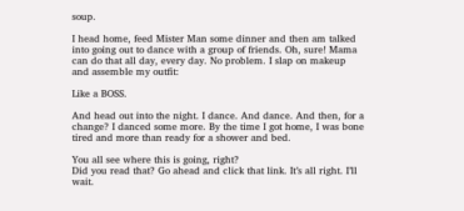soup.

I head home, feed Mister Man some dinner and then am talked into going out to dance with a group of friends. Oh, sure! Mama can do that all day, every day. No problem. I slap on makeup and assemble my outfit:

Like a BOSS.

And head out into the night. I dance. And dance. And then, for a change? I danced some more. By the time I got home, I was bone tired and more than ready for a shower and bed.

You all see where this is going, right?
Did you read that? Go ahead and click that link. It’s all right. I’ll wait.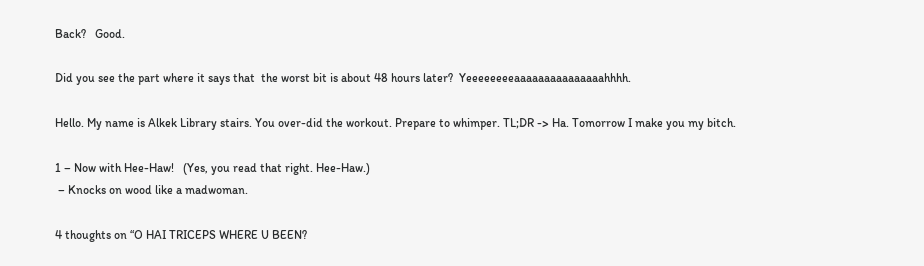Back?   Good.

Did you see the part where it says that  the worst bit is about 48 hours later?  Yeeeeeeeeaaaaaaaaaaaaaaahhhh.

Hello. My name is Alkek Library stairs. You over-did the workout. Prepare to whimper. TL;DR -> Ha. Tomorrow I make you my bitch.

1 – Now with Hee-Haw!   (Yes, you read that right. Hee-Haw.)
 – Knocks on wood like a madwoman.

4 thoughts on “O HAI TRICEPS WHERE U BEEN?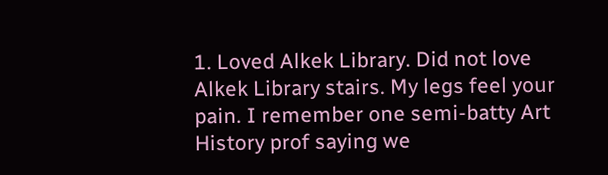1. Loved Alkek Library. Did not love Alkek Library stairs. My legs feel your pain. I remember one semi-batty Art History prof saying we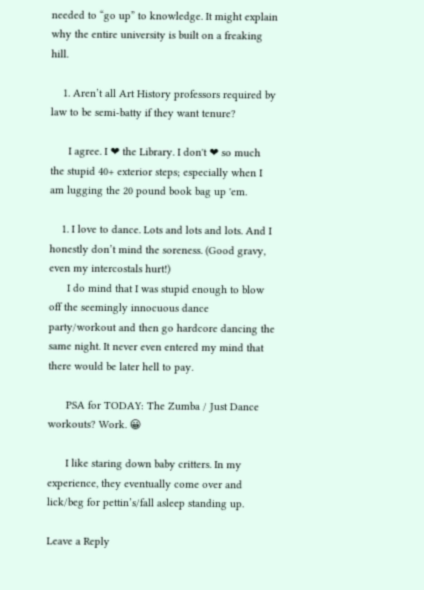needed to “go up” to knowledge. It might explain why the entire university is built on a freaking hill.

    1. Aren’t all Art History professors required by law to be semi-batty if they want tenure?

      I agree. I ❤ the Library. I don't ❤ so much the stupid 40+ exterior steps; especially when I am lugging the 20 pound book bag up 'em.

    1. I love to dance. Lots and lots and lots. And I honestly don’t mind the soreness. (Good gravy, even my intercostals hurt!)
      I do mind that I was stupid enough to blow off the seemingly innocuous dance party/workout and then go hardcore dancing the same night. It never even entered my mind that there would be later hell to pay.

      PSA for TODAY: The Zumba / Just Dance workouts? Work. 😀

      I like staring down baby critters. In my experience, they eventually come over and lick/beg for pettin’s/fall asleep standing up.

Leave a Reply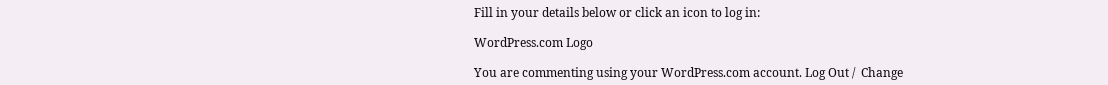Fill in your details below or click an icon to log in:

WordPress.com Logo

You are commenting using your WordPress.com account. Log Out /  Change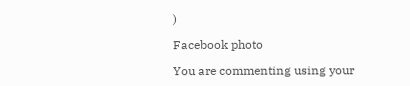)

Facebook photo

You are commenting using your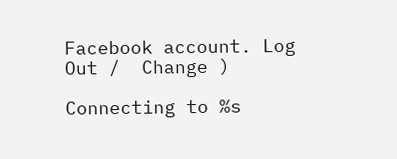Facebook account. Log Out /  Change )

Connecting to %s